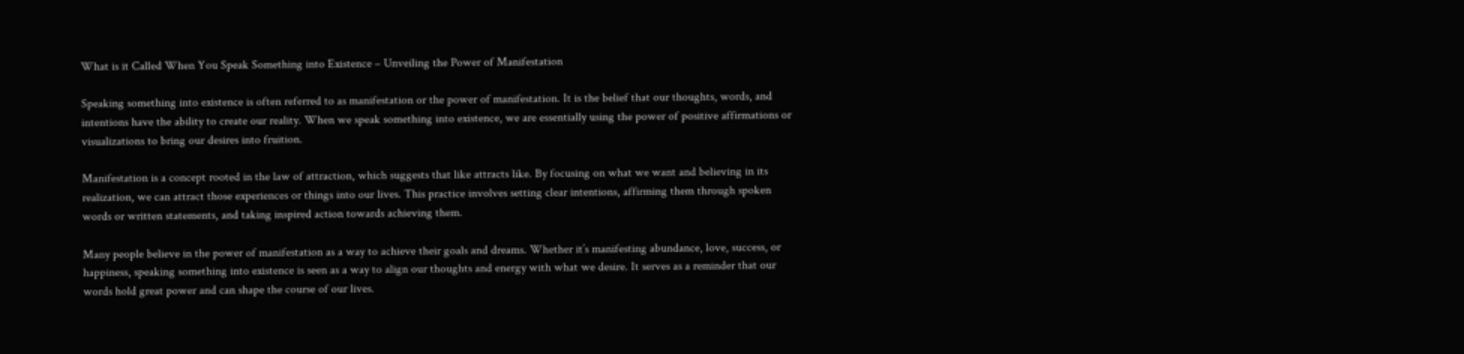What is it Called When You Speak Something into Existence – Unveiling the Power of Manifestation

Speaking something into existence is often referred to as manifestation or the power of manifestation. It is the belief that our thoughts, words, and intentions have the ability to create our reality. When we speak something into existence, we are essentially using the power of positive affirmations or visualizations to bring our desires into fruition.

Manifestation is a concept rooted in the law of attraction, which suggests that like attracts like. By focusing on what we want and believing in its realization, we can attract those experiences or things into our lives. This practice involves setting clear intentions, affirming them through spoken words or written statements, and taking inspired action towards achieving them.

Many people believe in the power of manifestation as a way to achieve their goals and dreams. Whether it’s manifesting abundance, love, success, or happiness, speaking something into existence is seen as a way to align our thoughts and energy with what we desire. It serves as a reminder that our words hold great power and can shape the course of our lives.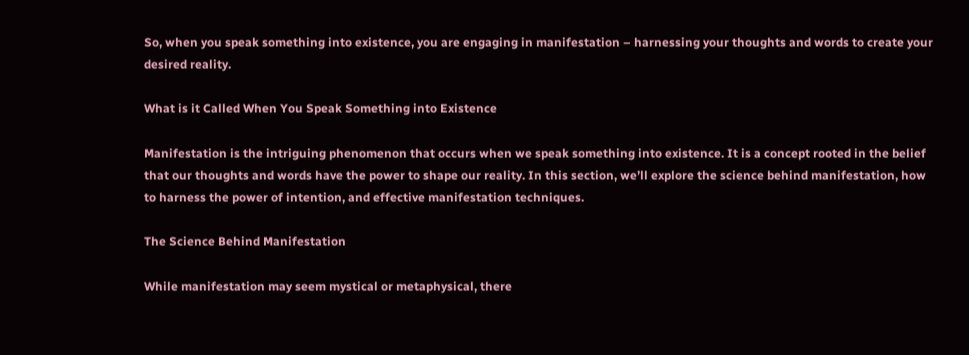So, when you speak something into existence, you are engaging in manifestation – harnessing your thoughts and words to create your desired reality.

What is it Called When You Speak Something into Existence

Manifestation is the intriguing phenomenon that occurs when we speak something into existence. It is a concept rooted in the belief that our thoughts and words have the power to shape our reality. In this section, we’ll explore the science behind manifestation, how to harness the power of intention, and effective manifestation techniques.

The Science Behind Manifestation

While manifestation may seem mystical or metaphysical, there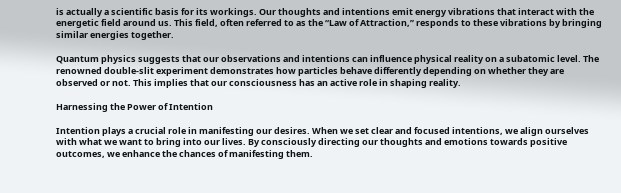is actually a scientific basis for its workings. Our thoughts and intentions emit energy vibrations that interact with the energetic field around us. This field, often referred to as the “Law of Attraction,” responds to these vibrations by bringing similar energies together.

Quantum physics suggests that our observations and intentions can influence physical reality on a subatomic level. The renowned double-slit experiment demonstrates how particles behave differently depending on whether they are observed or not. This implies that our consciousness has an active role in shaping reality.

Harnessing the Power of Intention

Intention plays a crucial role in manifesting our desires. When we set clear and focused intentions, we align ourselves with what we want to bring into our lives. By consciously directing our thoughts and emotions towards positive outcomes, we enhance the chances of manifesting them.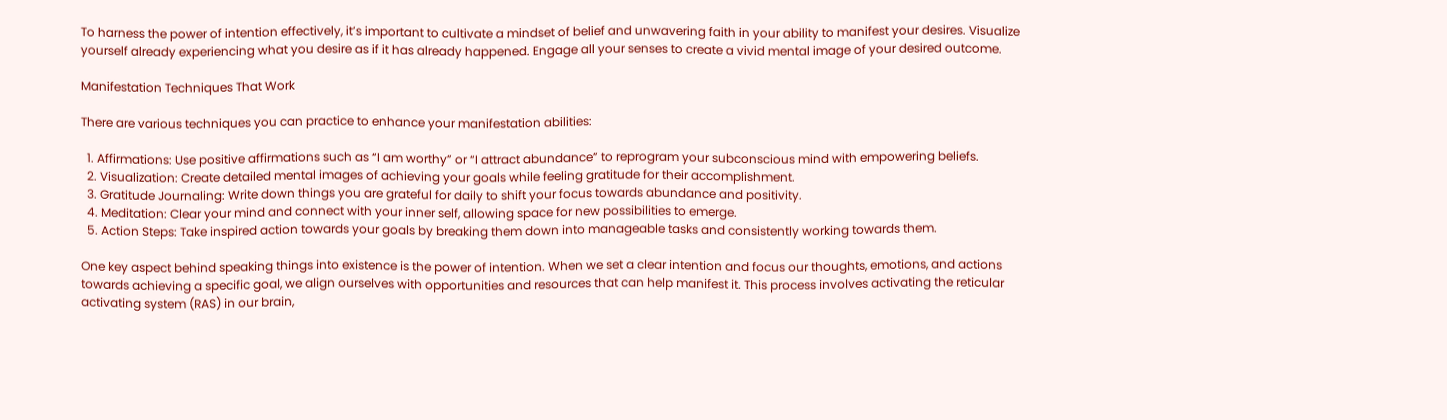To harness the power of intention effectively, it’s important to cultivate a mindset of belief and unwavering faith in your ability to manifest your desires. Visualize yourself already experiencing what you desire as if it has already happened. Engage all your senses to create a vivid mental image of your desired outcome.

Manifestation Techniques That Work

There are various techniques you can practice to enhance your manifestation abilities:

  1. Affirmations: Use positive affirmations such as “I am worthy” or “I attract abundance” to reprogram your subconscious mind with empowering beliefs.
  2. Visualization: Create detailed mental images of achieving your goals while feeling gratitude for their accomplishment.
  3. Gratitude Journaling: Write down things you are grateful for daily to shift your focus towards abundance and positivity.
  4. Meditation: Clear your mind and connect with your inner self, allowing space for new possibilities to emerge.
  5. Action Steps: Take inspired action towards your goals by breaking them down into manageable tasks and consistently working towards them.

One key aspect behind speaking things into existence is the power of intention. When we set a clear intention and focus our thoughts, emotions, and actions towards achieving a specific goal, we align ourselves with opportunities and resources that can help manifest it. This process involves activating the reticular activating system (RAS) in our brain,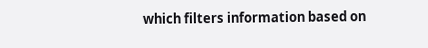which filters information based on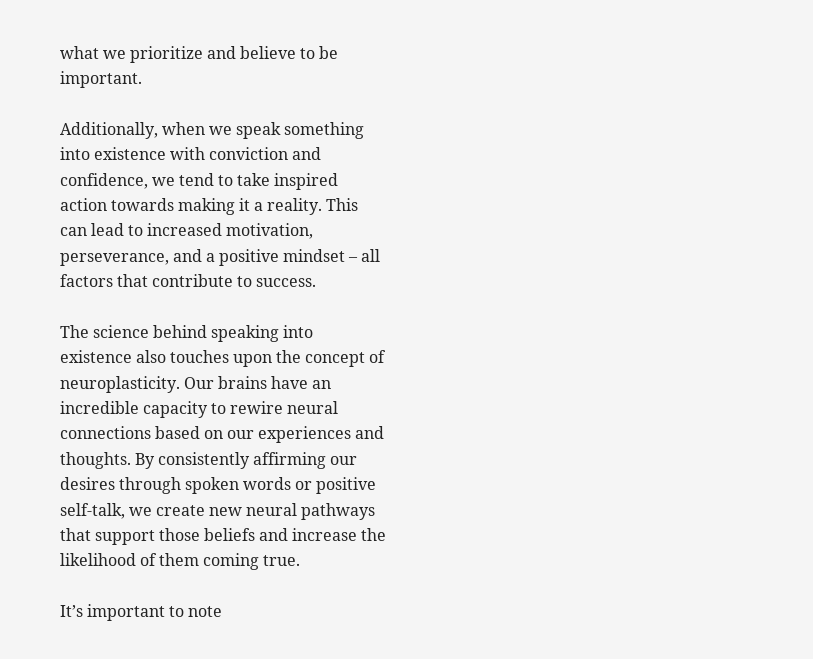what we prioritize and believe to be important.

Additionally, when we speak something into existence with conviction and confidence, we tend to take inspired action towards making it a reality. This can lead to increased motivation, perseverance, and a positive mindset – all factors that contribute to success.

The science behind speaking into existence also touches upon the concept of neuroplasticity. Our brains have an incredible capacity to rewire neural connections based on our experiences and thoughts. By consistently affirming our desires through spoken words or positive self-talk, we create new neural pathways that support those beliefs and increase the likelihood of them coming true.

It’s important to note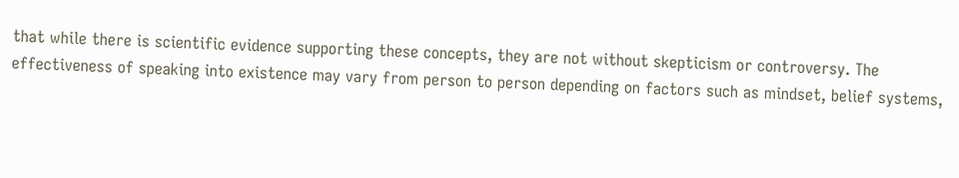that while there is scientific evidence supporting these concepts, they are not without skepticism or controversy. The effectiveness of speaking into existence may vary from person to person depending on factors such as mindset, belief systems,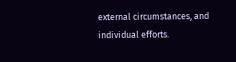external circumstances, and individual efforts.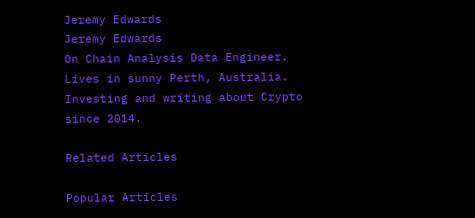Jeremy Edwards
Jeremy Edwards
On Chain Analysis Data Engineer. Lives in sunny Perth, Australia. Investing and writing about Crypto since 2014.

Related Articles

Popular Articles